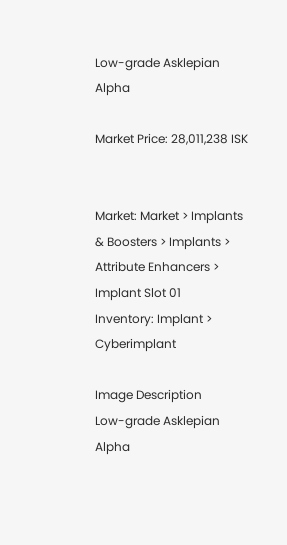Low-grade Asklepian Alpha

Market Price: 28,011,238 ISK


Market: Market > Implants & Boosters > Implants > Attribute Enhancers > Implant Slot 01
Inventory: Implant > Cyberimplant

Image Description
Low-grade Asklepian Alpha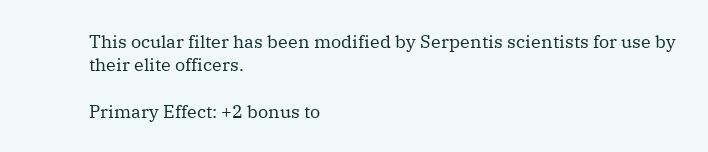This ocular filter has been modified by Serpentis scientists for use by their elite officers.

Primary Effect: +2 bonus to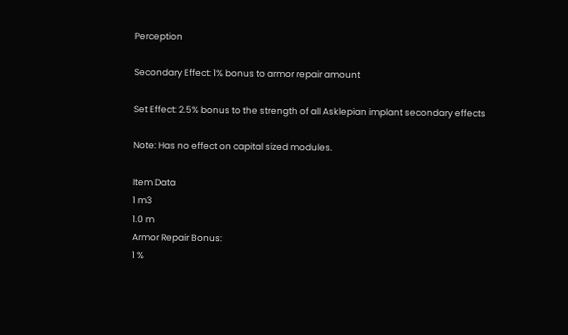Perception

Secondary Effect: 1% bonus to armor repair amount

Set Effect: 2.5% bonus to the strength of all Asklepian implant secondary effects

Note: Has no effect on capital sized modules.

Item Data
1 m3
1.0 m
Armor Repair Bonus:
1 %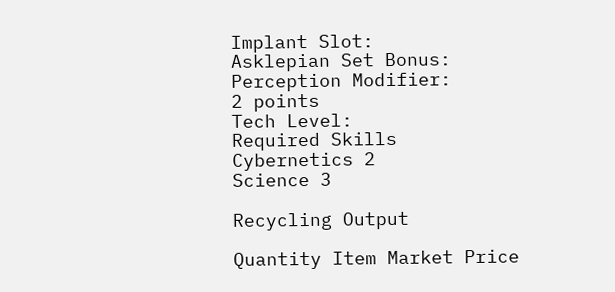Implant Slot:
Asklepian Set Bonus:
Perception Modifier:
2 points
Tech Level:
Required Skills
Cybernetics 2
Science 3

Recycling Output

Quantity Item Market Price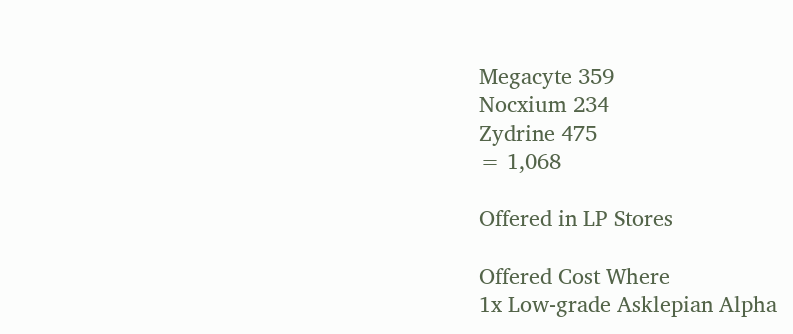Megacyte 359
Nocxium 234
Zydrine 475
= 1,068

Offered in LP Stores

Offered Cost Where
1x Low-grade Asklepian Alpha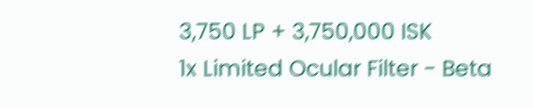3,750 LP + 3,750,000 ISK
1x Limited Ocular Filter - Beta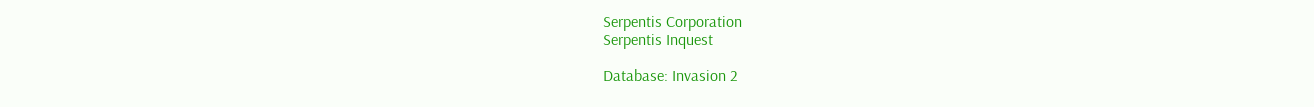Serpentis Corporation
Serpentis Inquest

Database: Invasion 2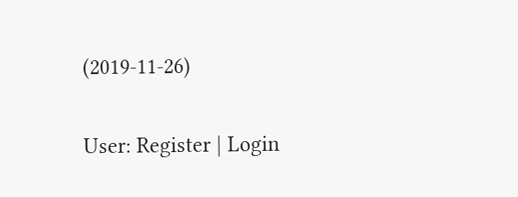(2019-11-26)

User: Register | Login